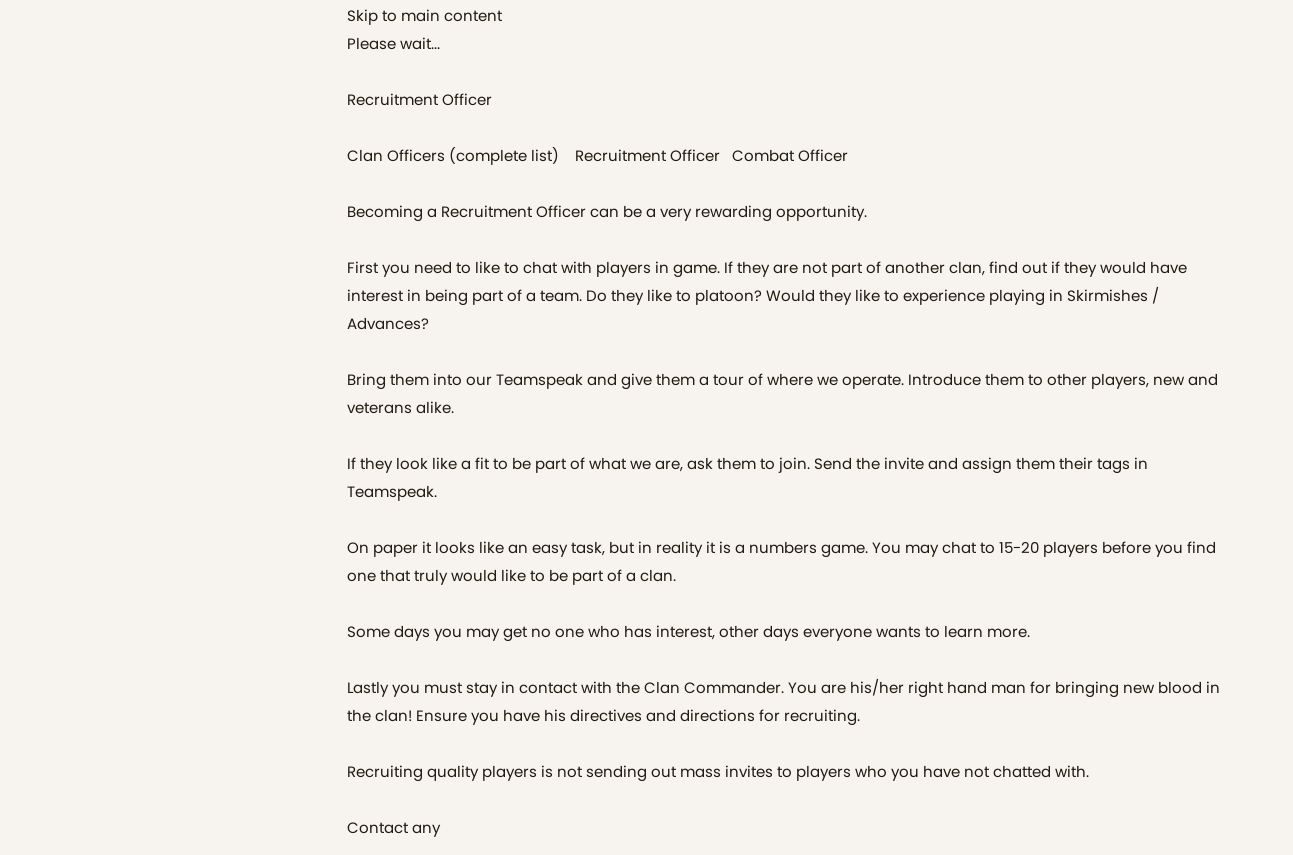Skip to main content
Please wait...

Recruitment Officer

Clan Officers (complete list)    Recruitment Officer   Combat Officer

Becoming a Recruitment Officer can be a very rewarding opportunity.

First you need to like to chat with players in game. If they are not part of another clan, find out if they would have interest in being part of a team. Do they like to platoon? Would they like to experience playing in Skirmishes / Advances?

Bring them into our Teamspeak and give them a tour of where we operate. Introduce them to other players, new and veterans alike.

If they look like a fit to be part of what we are, ask them to join. Send the invite and assign them their tags in Teamspeak.

On paper it looks like an easy task, but in reality it is a numbers game. You may chat to 15-20 players before you find one that truly would like to be part of a clan.

Some days you may get no one who has interest, other days everyone wants to learn more.

Lastly you must stay in contact with the Clan Commander. You are his/her right hand man for bringing new blood in the clan! Ensure you have his directives and directions for recruiting.

Recruiting quality players is not sending out mass invites to players who you have not chatted with.

Contact any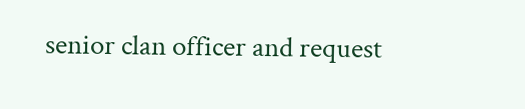senior clan officer and request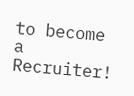to become a Recruiter!